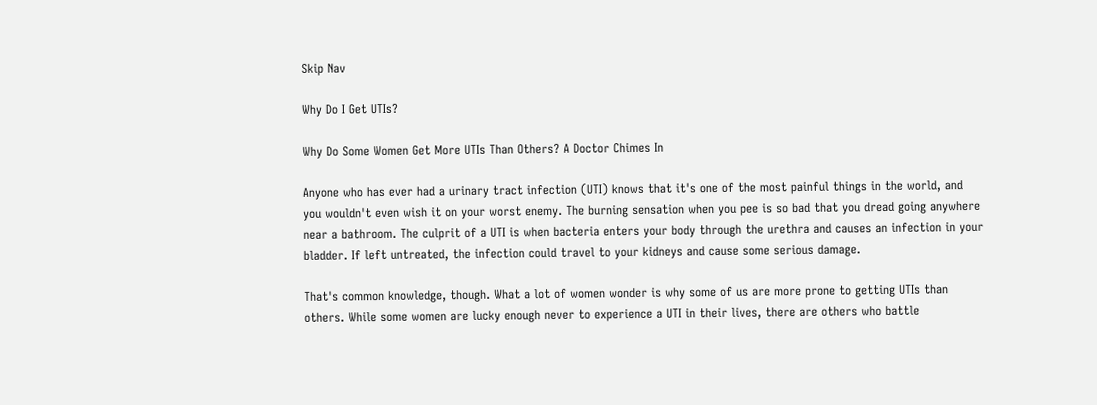Skip Nav

Why Do I Get UTIs?

Why Do Some Women Get More UTIs Than Others? A Doctor Chimes In

Anyone who has ever had a urinary tract infection (UTI) knows that it's one of the most painful things in the world, and you wouldn't even wish it on your worst enemy. The burning sensation when you pee is so bad that you dread going anywhere near a bathroom. The culprit of a UTI is when bacteria enters your body through the urethra and causes an infection in your bladder. If left untreated, the infection could travel to your kidneys and cause some serious damage.

That's common knowledge, though. What a lot of women wonder is why some of us are more prone to getting UTIs than others. While some women are lucky enough never to experience a UTI in their lives, there are others who battle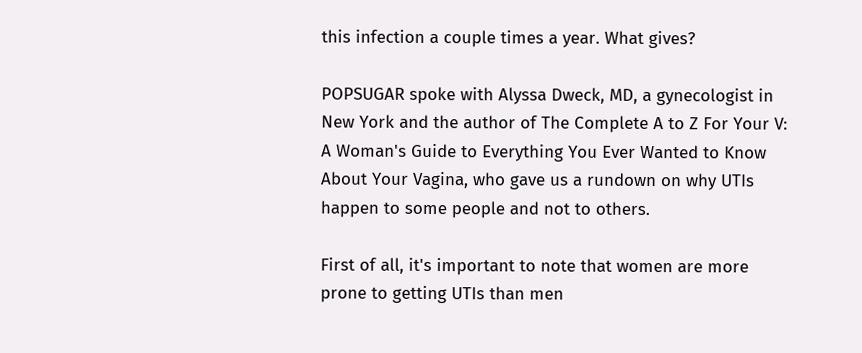this infection a couple times a year. What gives?

POPSUGAR spoke with Alyssa Dweck, MD, a gynecologist in New York and the author of The Complete A to Z For Your V: A Woman's Guide to Everything You Ever Wanted to Know About Your Vagina, who gave us a rundown on why UTIs happen to some people and not to others.

First of all, it's important to note that women are more prone to getting UTIs than men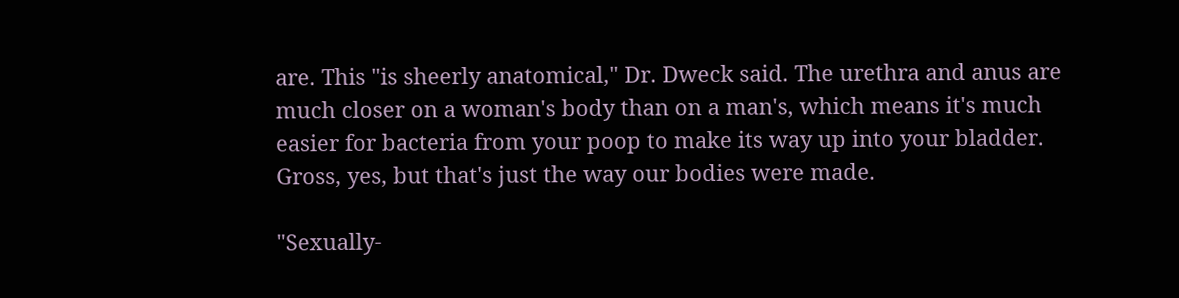are. This "is sheerly anatomical," Dr. Dweck said. The urethra and anus are much closer on a woman's body than on a man's, which means it's much easier for bacteria from your poop to make its way up into your bladder. Gross, yes, but that's just the way our bodies were made.

"Sexually-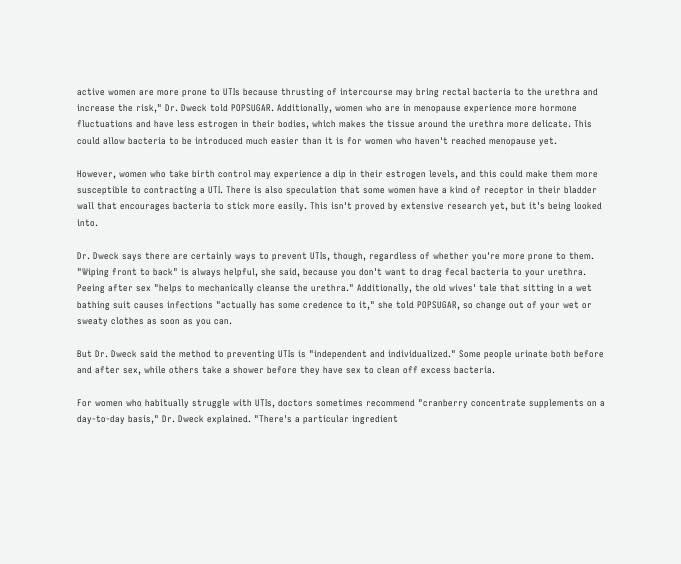active women are more prone to UTIs because thrusting of intercourse may bring rectal bacteria to the urethra and increase the risk," Dr. Dweck told POPSUGAR. Additionally, women who are in menopause experience more hormone fluctuations and have less estrogen in their bodies, which makes the tissue around the urethra more delicate. This could allow bacteria to be introduced much easier than it is for women who haven't reached menopause yet.

However, women who take birth control may experience a dip in their estrogen levels, and this could make them more susceptible to contracting a UTI. There is also speculation that some women have a kind of receptor in their bladder wall that encourages bacteria to stick more easily. This isn't proved by extensive research yet, but it's being looked into.

Dr. Dweck says there are certainly ways to prevent UTIs, though, regardless of whether you're more prone to them. "Wiping front to back" is always helpful, she said, because you don't want to drag fecal bacteria to your urethra. Peeing after sex "helps to mechanically cleanse the urethra." Additionally, the old wives' tale that sitting in a wet bathing suit causes infections "actually has some credence to it," she told POPSUGAR, so change out of your wet or sweaty clothes as soon as you can.

But Dr. Dweck said the method to preventing UTIs is "independent and individualized." Some people urinate both before and after sex, while others take a shower before they have sex to clean off excess bacteria.

For women who habitually struggle with UTIs, doctors sometimes recommend "cranberry concentrate supplements on a day-to-day basis," Dr. Dweck explained. "There's a particular ingredient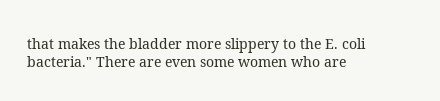that makes the bladder more slippery to the E. coli bacteria." There are even some women who are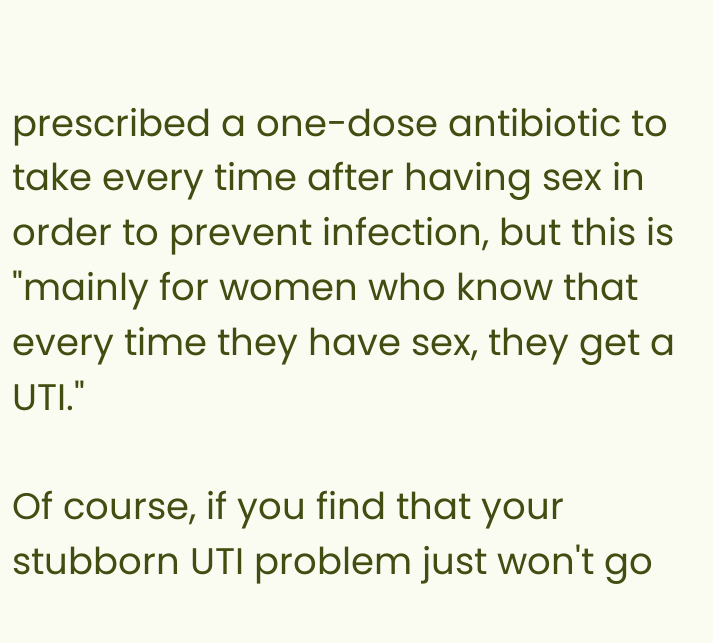prescribed a one-dose antibiotic to take every time after having sex in order to prevent infection, but this is "mainly for women who know that every time they have sex, they get a UTI."

Of course, if you find that your stubborn UTI problem just won't go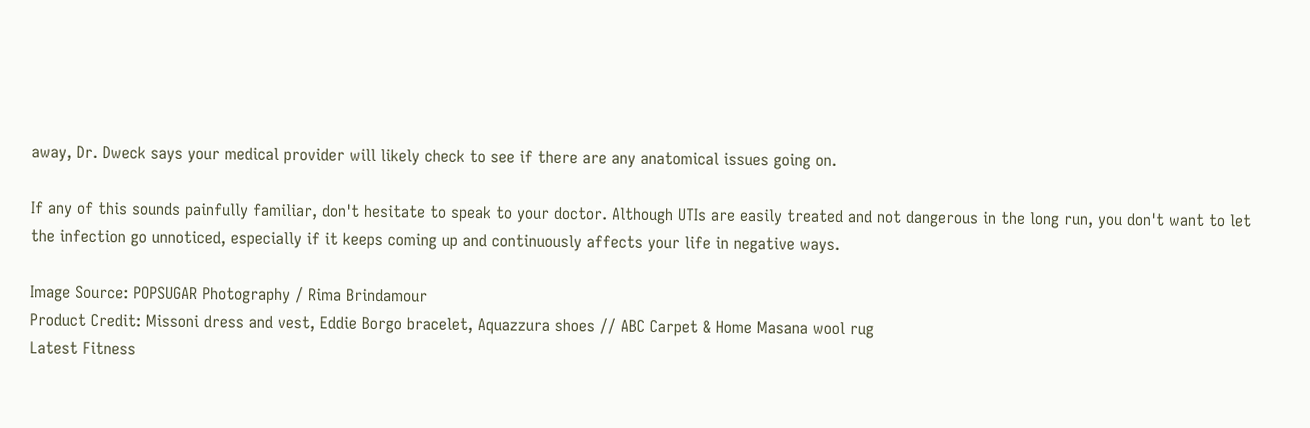away, Dr. Dweck says your medical provider will likely check to see if there are any anatomical issues going on.

If any of this sounds painfully familiar, don't hesitate to speak to your doctor. Although UTIs are easily treated and not dangerous in the long run, you don't want to let the infection go unnoticed, especially if it keeps coming up and continuously affects your life in negative ways.

Image Source: POPSUGAR Photography / Rima Brindamour
Product Credit: Missoni dress and vest, Eddie Borgo bracelet, Aquazzura shoes // ABC Carpet & Home Masana wool rug
Latest Fitness